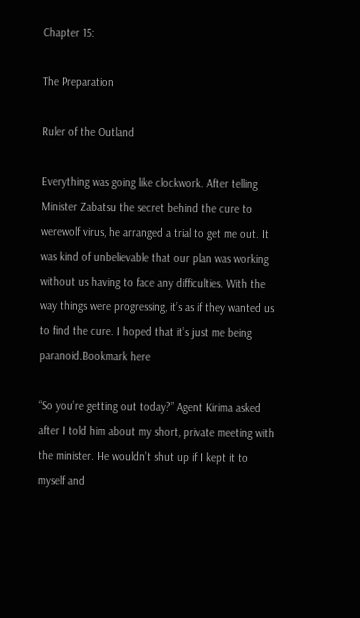Chapter 15:

The Preparation

Ruler of the Outland

Everything was going like clockwork. After telling Minister Zabatsu the secret behind the cure to werewolf virus, he arranged a trial to get me out. It was kind of unbelievable that our plan was working without us having to face any difficulties. With the way things were progressing, it’s as if they wanted us to find the cure. I hoped that it’s just me being paranoid.Bookmark here

“So you’re getting out today?” Agent Kirima asked after I told him about my short, private meeting with the minister. He wouldn’t shut up if I kept it to myself and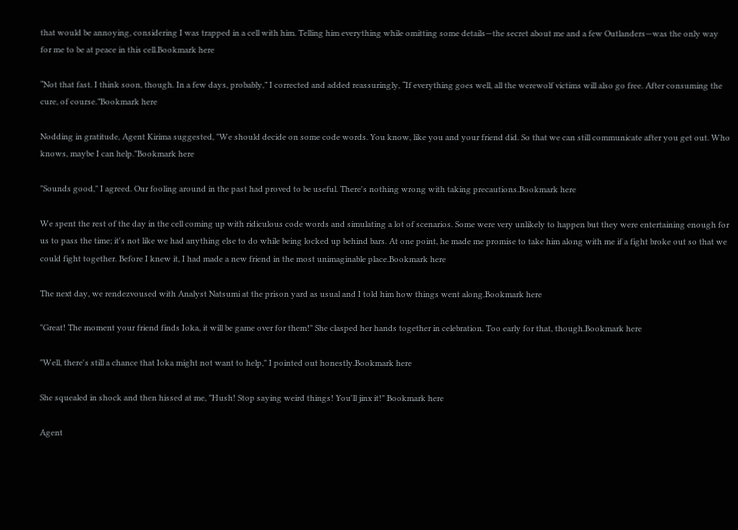that would be annoying, considering I was trapped in a cell with him. Telling him everything while omitting some details—the secret about me and a few Outlanders—was the only way for me to be at peace in this cell.Bookmark here

“Not that fast. I think soon, though. In a few days, probably,” I corrected and added reassuringly, “If everything goes well, all the werewolf victims will also go free. After consuming the cure, of course.”Bookmark here

Nodding in gratitude, Agent Kirima suggested, "We should decide on some code words. You know, like you and your friend did. So that we can still communicate after you get out. Who knows, maybe I can help."Bookmark here

"Sounds good," I agreed. Our fooling around in the past had proved to be useful. There's nothing wrong with taking precautions.Bookmark here

We spent the rest of the day in the cell coming up with ridiculous code words and simulating a lot of scenarios. Some were very unlikely to happen but they were entertaining enough for us to pass the time; it's not like we had anything else to do while being locked up behind bars. At one point, he made me promise to take him along with me if a fight broke out so that we could fight together. Before I knew it, I had made a new friend in the most unimaginable place.Bookmark here

The next day, we rendezvoused with Analyst Natsumi at the prison yard as usual and I told him how things went along.Bookmark here

"Great! The moment your friend finds Ioka, it will be game over for them!" She clasped her hands together in celebration. Too early for that, though.Bookmark here

"Well, there's still a chance that Ioka might not want to help," I pointed out honestly.Bookmark here

She squealed in shock and then hissed at me, "Hush! Stop saying weird things! You'll jinx it!" Bookmark here

Agent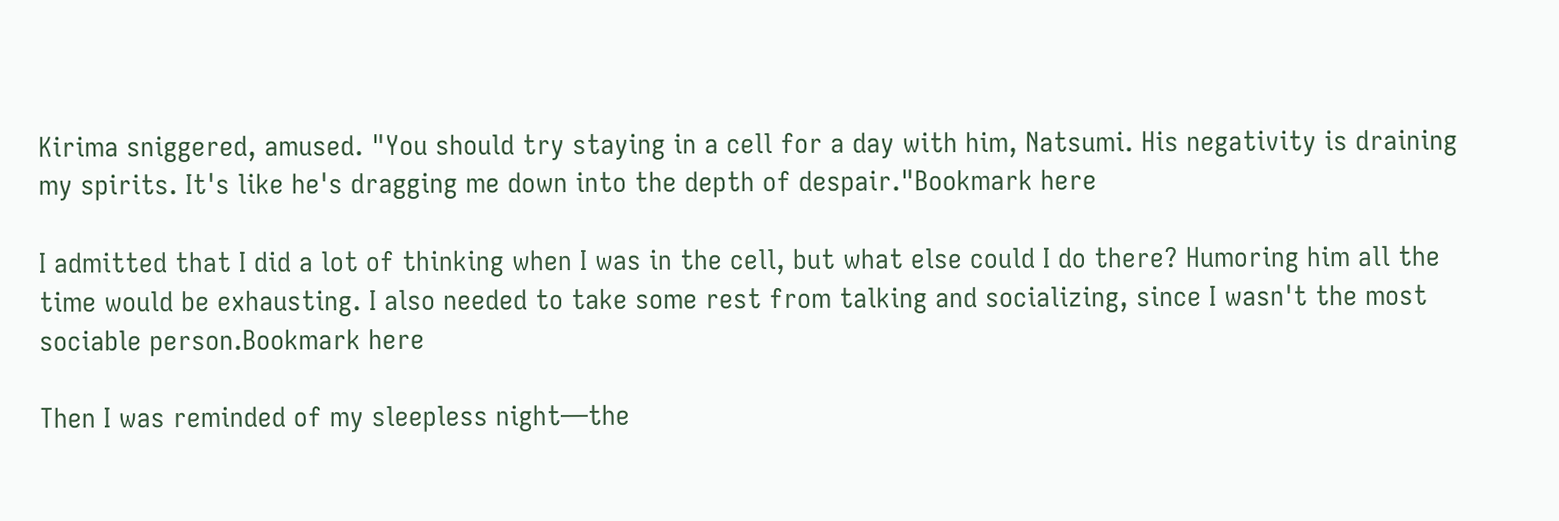Kirima sniggered, amused. "You should try staying in a cell for a day with him, Natsumi. His negativity is draining my spirits. It's like he's dragging me down into the depth of despair."Bookmark here

I admitted that I did a lot of thinking when I was in the cell, but what else could I do there? Humoring him all the time would be exhausting. I also needed to take some rest from talking and socializing, since I wasn't the most sociable person.Bookmark here

Then I was reminded of my sleepless night—the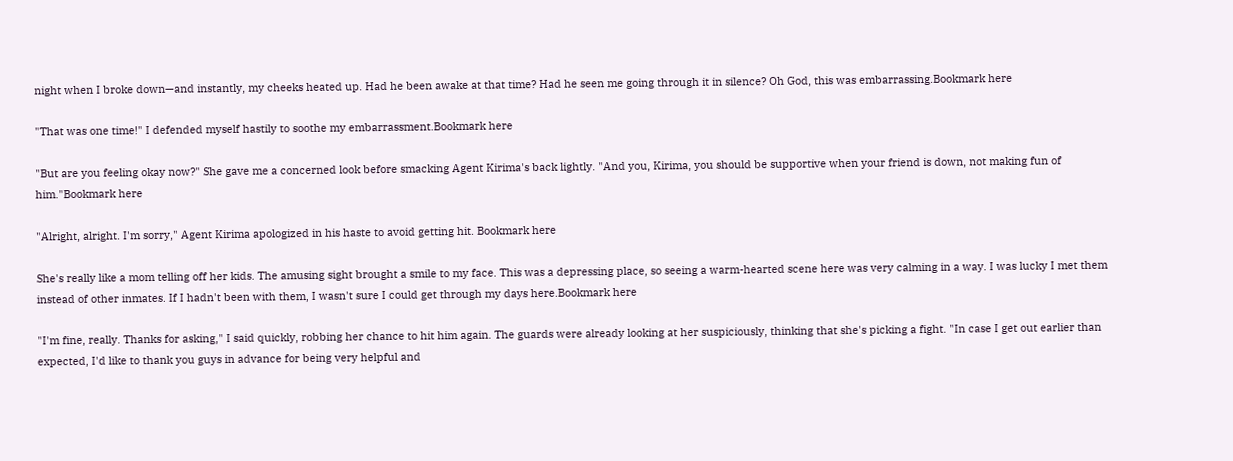night when I broke down—and instantly, my cheeks heated up. Had he been awake at that time? Had he seen me going through it in silence? Oh God, this was embarrassing.Bookmark here

"That was one time!" I defended myself hastily to soothe my embarrassment.Bookmark here

"But are you feeling okay now?" She gave me a concerned look before smacking Agent Kirima's back lightly. "And you, Kirima, you should be supportive when your friend is down, not making fun of him."Bookmark here

"Alright, alright. I'm sorry," Agent Kirima apologized in his haste to avoid getting hit. Bookmark here

She's really like a mom telling off her kids. The amusing sight brought a smile to my face. This was a depressing place, so seeing a warm-hearted scene here was very calming in a way. I was lucky I met them instead of other inmates. If I hadn't been with them, I wasn't sure I could get through my days here.Bookmark here

"I'm fine, really. Thanks for asking," I said quickly, robbing her chance to hit him again. The guards were already looking at her suspiciously, thinking that she's picking a fight. "In case I get out earlier than expected, I'd like to thank you guys in advance for being very helpful and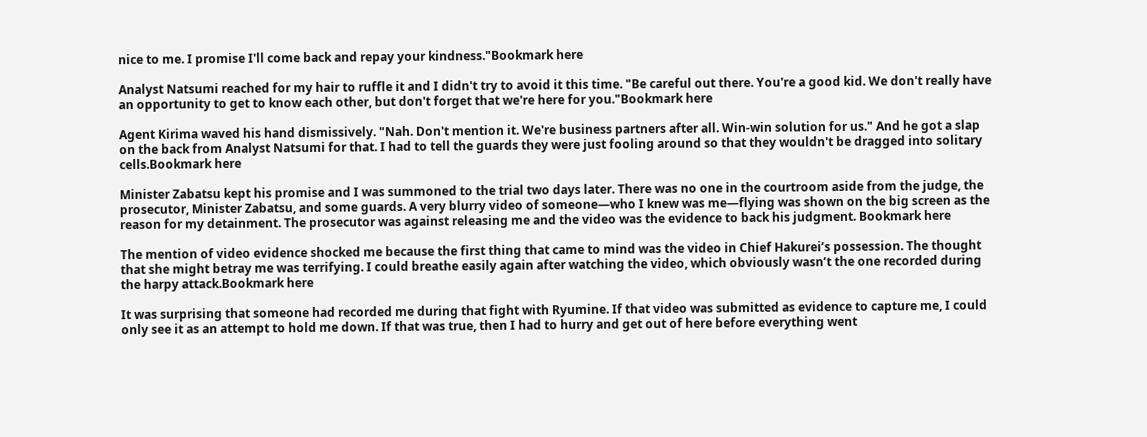nice to me. I promise I'll come back and repay your kindness."Bookmark here

Analyst Natsumi reached for my hair to ruffle it and I didn't try to avoid it this time. "Be careful out there. You're a good kid. We don't really have an opportunity to get to know each other, but don't forget that we're here for you."Bookmark here

Agent Kirima waved his hand dismissively. "Nah. Don't mention it. We're business partners after all. Win-win solution for us." And he got a slap on the back from Analyst Natsumi for that. I had to tell the guards they were just fooling around so that they wouldn't be dragged into solitary cells.Bookmark here

Minister Zabatsu kept his promise and I was summoned to the trial two days later. There was no one in the courtroom aside from the judge, the prosecutor, Minister Zabatsu, and some guards. A very blurry video of someone—who I knew was me—flying was shown on the big screen as the reason for my detainment. The prosecutor was against releasing me and the video was the evidence to back his judgment. Bookmark here

The mention of video evidence shocked me because the first thing that came to mind was the video in Chief Hakurei’s possession. The thought that she might betray me was terrifying. I could breathe easily again after watching the video, which obviously wasn’t the one recorded during the harpy attack.Bookmark here

It was surprising that someone had recorded me during that fight with Ryumine. If that video was submitted as evidence to capture me, I could only see it as an attempt to hold me down. If that was true, then I had to hurry and get out of here before everything went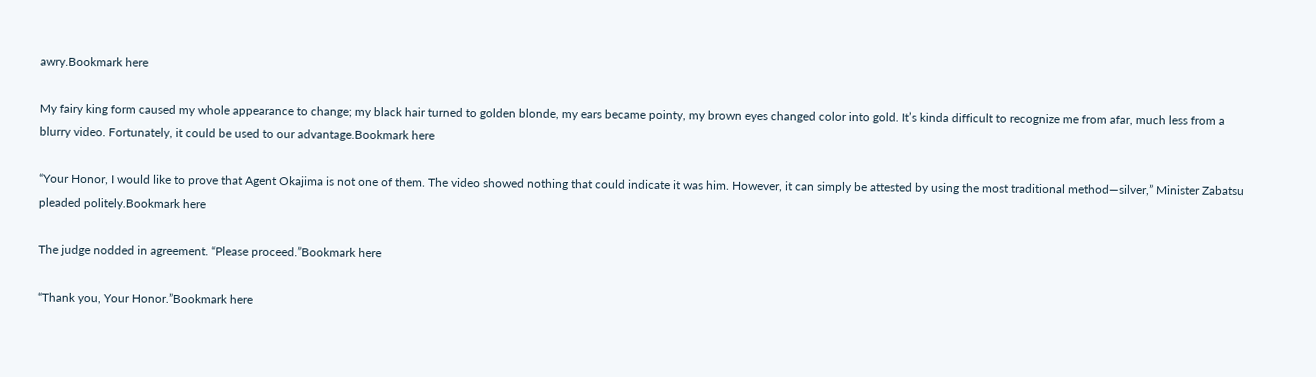awry.Bookmark here

My fairy king form caused my whole appearance to change; my black hair turned to golden blonde, my ears became pointy, my brown eyes changed color into gold. It’s kinda difficult to recognize me from afar, much less from a blurry video. Fortunately, it could be used to our advantage.Bookmark here

“Your Honor, I would like to prove that Agent Okajima is not one of them. The video showed nothing that could indicate it was him. However, it can simply be attested by using the most traditional method—silver,” Minister Zabatsu pleaded politely.Bookmark here

The judge nodded in agreement. “Please proceed.”Bookmark here

“Thank you, Your Honor.”Bookmark here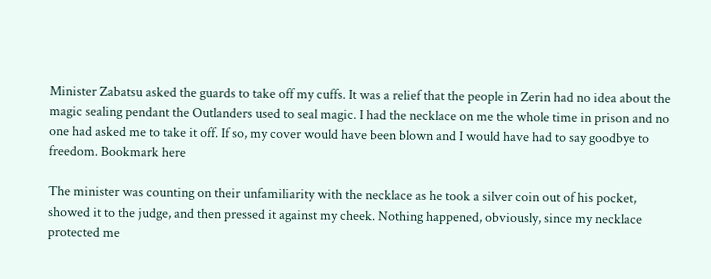Minister Zabatsu asked the guards to take off my cuffs. It was a relief that the people in Zerin had no idea about the magic sealing pendant the Outlanders used to seal magic. I had the necklace on me the whole time in prison and no one had asked me to take it off. If so, my cover would have been blown and I would have had to say goodbye to freedom. Bookmark here

The minister was counting on their unfamiliarity with the necklace as he took a silver coin out of his pocket, showed it to the judge, and then pressed it against my cheek. Nothing happened, obviously, since my necklace protected me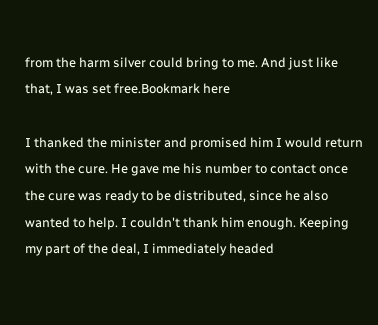from the harm silver could bring to me. And just like that, I was set free.Bookmark here

I thanked the minister and promised him I would return with the cure. He gave me his number to contact once the cure was ready to be distributed, since he also wanted to help. I couldn't thank him enough. Keeping my part of the deal, I immediately headed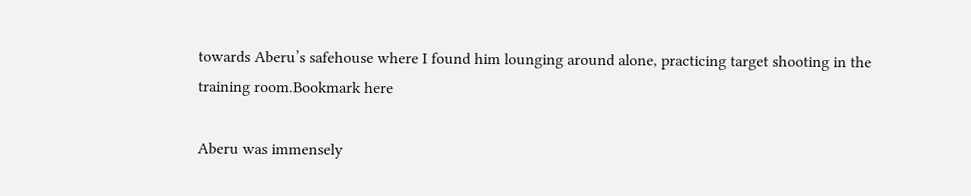towards Aberu’s safehouse where I found him lounging around alone, practicing target shooting in the training room.Bookmark here

Aberu was immensely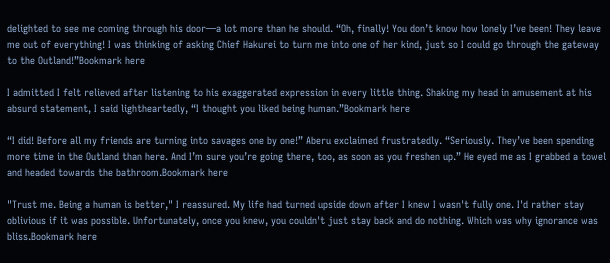delighted to see me coming through his door—a lot more than he should. “Oh, finally! You don’t know how lonely I’ve been! They leave me out of everything! I was thinking of asking Chief Hakurei to turn me into one of her kind, just so I could go through the gateway to the Outland!”Bookmark here

I admitted I felt relieved after listening to his exaggerated expression in every little thing. Shaking my head in amusement at his absurd statement, I said lightheartedly, “I thought you liked being human.”Bookmark here

“I did! Before all my friends are turning into savages one by one!” Aberu exclaimed frustratedly. “Seriously. They’ve been spending more time in the Outland than here. And I’m sure you’re going there, too, as soon as you freshen up.” He eyed me as I grabbed a towel and headed towards the bathroom.Bookmark here

"Trust me. Being a human is better," I reassured. My life had turned upside down after I knew I wasn't fully one. I'd rather stay oblivious if it was possible. Unfortunately, once you knew, you couldn't just stay back and do nothing. Which was why ignorance was bliss.Bookmark here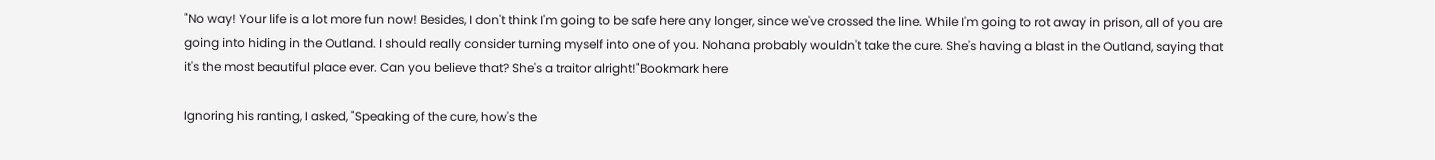"No way! Your life is a lot more fun now! Besides, I don't think I'm going to be safe here any longer, since we've crossed the line. While I'm going to rot away in prison, all of you are going into hiding in the Outland. I should really consider turning myself into one of you. Nohana probably wouldn't take the cure. She's having a blast in the Outland, saying that it's the most beautiful place ever. Can you believe that? She's a traitor alright!"Bookmark here

Ignoring his ranting, I asked, "Speaking of the cure, how's the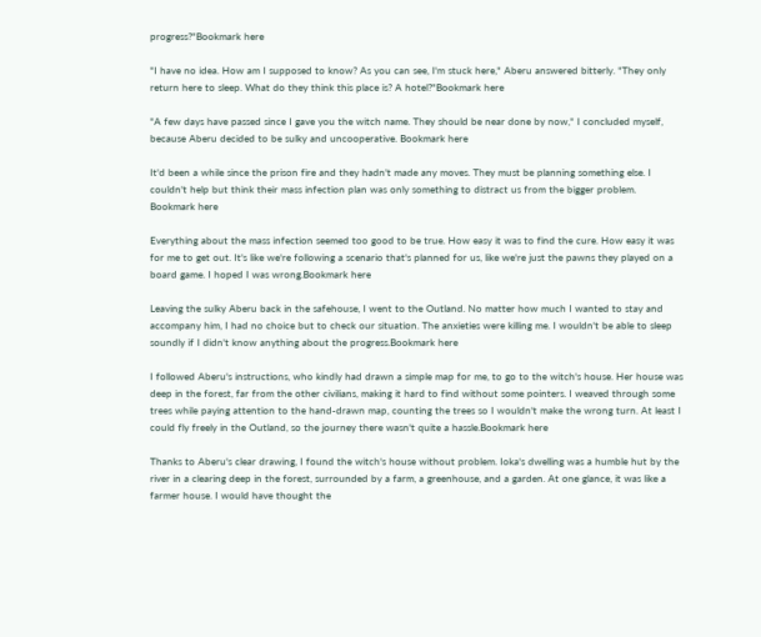progress?"Bookmark here

"I have no idea. How am I supposed to know? As you can see, I'm stuck here," Aberu answered bitterly. "They only return here to sleep. What do they think this place is? A hotel?"Bookmark here

"A few days have passed since I gave you the witch name. They should be near done by now," I concluded myself, because Aberu decided to be sulky and uncooperative. Bookmark here

It'd been a while since the prison fire and they hadn't made any moves. They must be planning something else. I couldn't help but think their mass infection plan was only something to distract us from the bigger problem. Bookmark here

Everything about the mass infection seemed too good to be true. How easy it was to find the cure. How easy it was for me to get out. It's like we're following a scenario that's planned for us, like we're just the pawns they played on a board game. I hoped I was wrong.Bookmark here

Leaving the sulky Aberu back in the safehouse, I went to the Outland. No matter how much I wanted to stay and accompany him, I had no choice but to check our situation. The anxieties were killing me. I wouldn't be able to sleep soundly if I didn't know anything about the progress.Bookmark here

I followed Aberu's instructions, who kindly had drawn a simple map for me, to go to the witch's house. Her house was deep in the forest, far from the other civilians, making it hard to find without some pointers. I weaved through some trees while paying attention to the hand-drawn map, counting the trees so I wouldn't make the wrong turn. At least I could fly freely in the Outland, so the journey there wasn't quite a hassle.Bookmark here

Thanks to Aberu's clear drawing, I found the witch's house without problem. Ioka's dwelling was a humble hut by the river in a clearing deep in the forest, surrounded by a farm, a greenhouse, and a garden. At one glance, it was like a farmer house. I would have thought the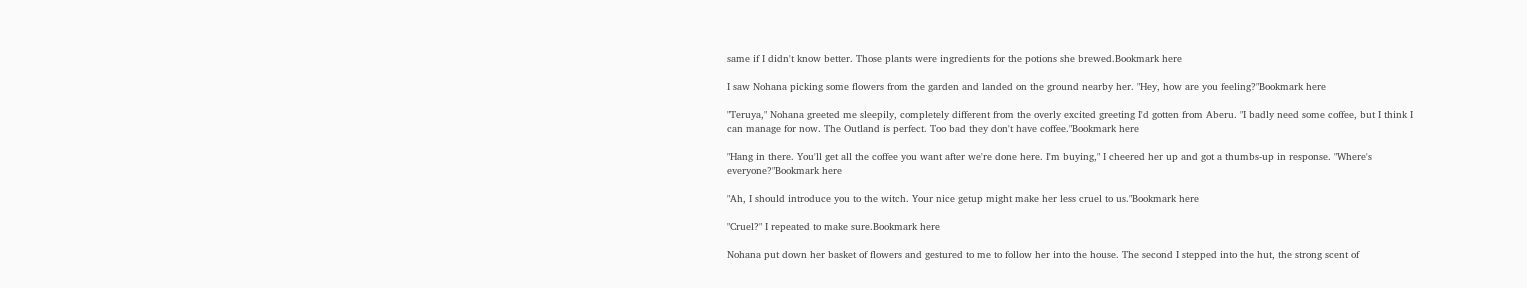same if I didn't know better. Those plants were ingredients for the potions she brewed.Bookmark here

I saw Nohana picking some flowers from the garden and landed on the ground nearby her. "Hey, how are you feeling?"Bookmark here

"Teruya," Nohana greeted me sleepily, completely different from the overly excited greeting I'd gotten from Aberu. "I badly need some coffee, but I think I can manage for now. The Outland is perfect. Too bad they don't have coffee."Bookmark here

"Hang in there. You'll get all the coffee you want after we're done here. I'm buying," I cheered her up and got a thumbs-up in response. "Where's everyone?"Bookmark here

"Ah, I should introduce you to the witch. Your nice getup might make her less cruel to us."Bookmark here

"Cruel?" I repeated to make sure.Bookmark here

Nohana put down her basket of flowers and gestured to me to follow her into the house. The second I stepped into the hut, the strong scent of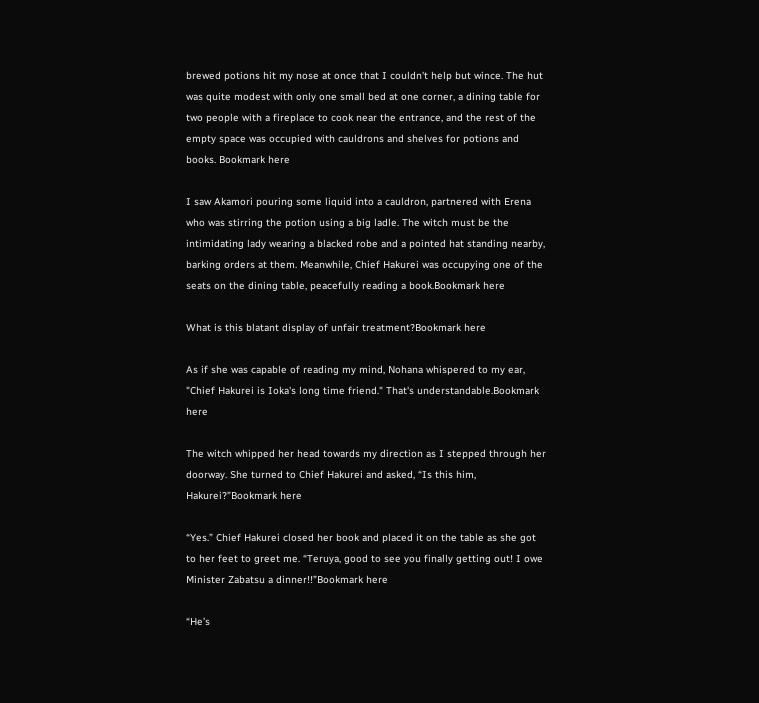brewed potions hit my nose at once that I couldn't help but wince. The hut was quite modest with only one small bed at one corner, a dining table for two people with a fireplace to cook near the entrance, and the rest of the empty space was occupied with cauldrons and shelves for potions and books. Bookmark here

I saw Akamori pouring some liquid into a cauldron, partnered with Erena who was stirring the potion using a big ladle. The witch must be the intimidating lady wearing a blacked robe and a pointed hat standing nearby, barking orders at them. Meanwhile, Chief Hakurei was occupying one of the seats on the dining table, peacefully reading a book.Bookmark here

What is this blatant display of unfair treatment?Bookmark here

As if she was capable of reading my mind, Nohana whispered to my ear, "Chief Hakurei is Ioka's long time friend." That's understandable.Bookmark here

The witch whipped her head towards my direction as I stepped through her doorway. She turned to Chief Hakurei and asked, “Is this him, Hakurei?”Bookmark here

“Yes.” Chief Hakurei closed her book and placed it on the table as she got to her feet to greet me. “Teruya, good to see you finally getting out! I owe Minister Zabatsu a dinner!!”Bookmark here

“He’s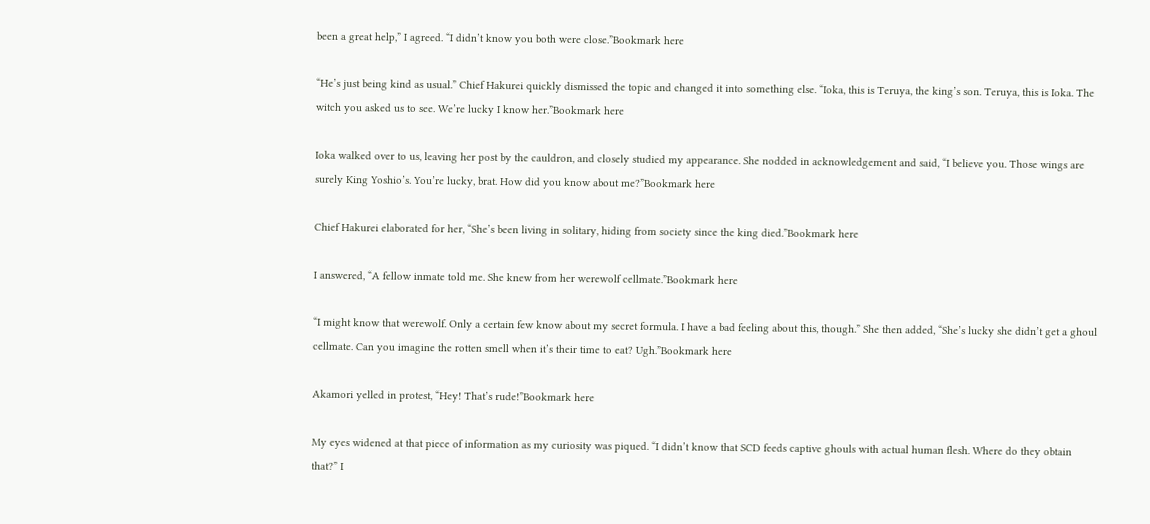been a great help,” I agreed. “I didn’t know you both were close.”Bookmark here

“He’s just being kind as usual.” Chief Hakurei quickly dismissed the topic and changed it into something else. “Ioka, this is Teruya, the king’s son. Teruya, this is Ioka. The witch you asked us to see. We’re lucky I know her.”Bookmark here

Ioka walked over to us, leaving her post by the cauldron, and closely studied my appearance. She nodded in acknowledgement and said, “I believe you. Those wings are surely King Yoshio’s. You’re lucky, brat. How did you know about me?”Bookmark here

Chief Hakurei elaborated for her, “She’s been living in solitary, hiding from society since the king died.”Bookmark here

I answered, “A fellow inmate told me. She knew from her werewolf cellmate.”Bookmark here

“I might know that werewolf. Only a certain few know about my secret formula. I have a bad feeling about this, though.” She then added, “She’s lucky she didn’t get a ghoul cellmate. Can you imagine the rotten smell when it’s their time to eat? Ugh.”Bookmark here

Akamori yelled in protest, “Hey! That’s rude!”Bookmark here

My eyes widened at that piece of information as my curiosity was piqued. “I didn’t know that SCD feeds captive ghouls with actual human flesh. Where do they obtain that?” I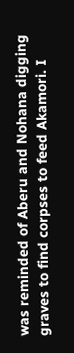was reminded of Aberu and Nohana digging graves to find corpses to feed Akamori. I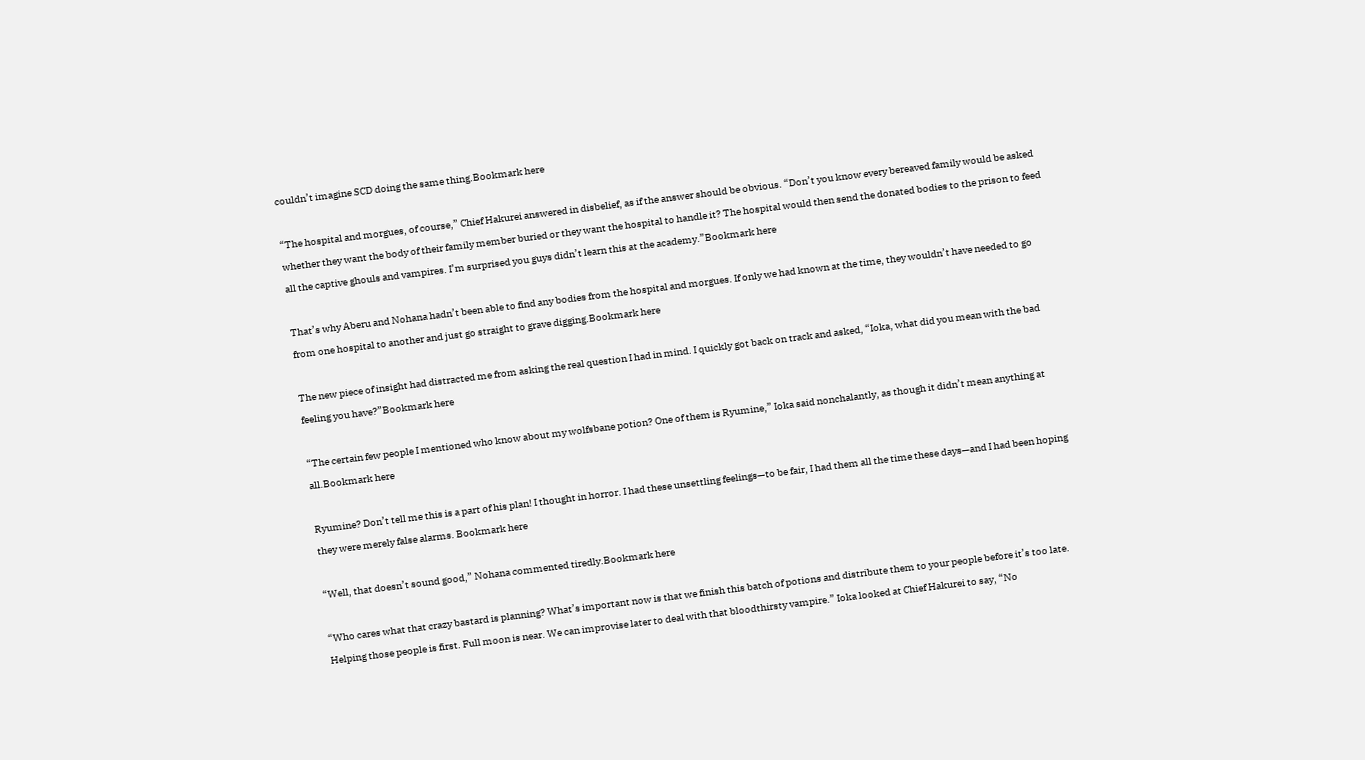couldn’t imagine SCD doing the same thing.Bookmark here

“The hospital and morgues, of course,” Chief Hakurei answered in disbelief, as if the answer should be obvious. “Don’t you know every bereaved family would be asked whether they want the body of their family member buried or they want the hospital to handle it? The hospital would then send the donated bodies to the prison to feed all the captive ghouls and vampires. I’m surprised you guys didn’t learn this at the academy.”Bookmark here

That’s why Aberu and Nohana hadn’t been able to find any bodies from the hospital and morgues. If only we had known at the time, they wouldn’t have needed to go from one hospital to another and just go straight to grave digging.Bookmark here

The new piece of insight had distracted me from asking the real question I had in mind. I quickly got back on track and asked, “Ioka, what did you mean with the bad feeling you have?”Bookmark here

“The certain few people I mentioned who know about my wolfsbane potion? One of them is Ryumine,” Ioka said nonchalantly, as though it didn’t mean anything at all.Bookmark here

Ryumine? Don’t tell me this is a part of his plan! I thought in horror. I had these unsettling feelings—to be fair, I had them all the time these days—and I had been hoping they were merely false alarms. Bookmark here

“Well, that doesn’t sound good,” Nohana commented tiredly.Bookmark here

“Who cares what that crazy bastard is planning? What’s important now is that we finish this batch of potions and distribute them to your people before it’s too late. Helping those people is first. Full moon is near. We can improvise later to deal with that bloodthirsty vampire.” Ioka looked at Chief Hakurei to say, “No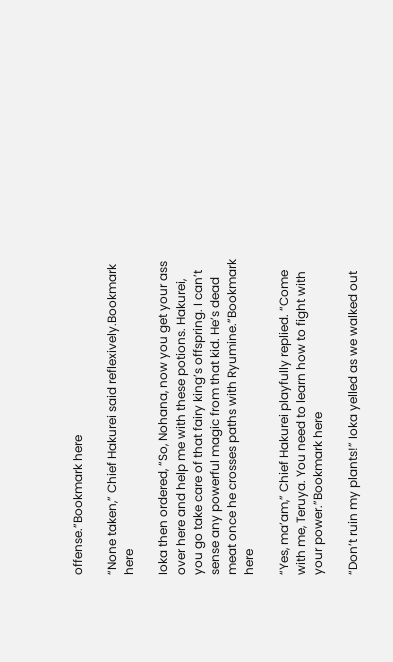offense.”Bookmark here

“None taken,” Chief Hakurei said reflexively.Bookmark here

Ioka then ordered, “So, Nohana, now you get your ass over here and help me with these potions. Hakurei, you go take care of that fairy king’s offspring. I can’t sense any powerful magic from that kid. He’s dead meat once he crosses paths with Ryumine.”Bookmark here

“Yes, ma’am,” Chief Hakurei playfully replied. “Come with me, Teruya. You need to learn how to fight with your power.”Bookmark here

“Don’t ruin my plants!” Ioka yelled as we walked out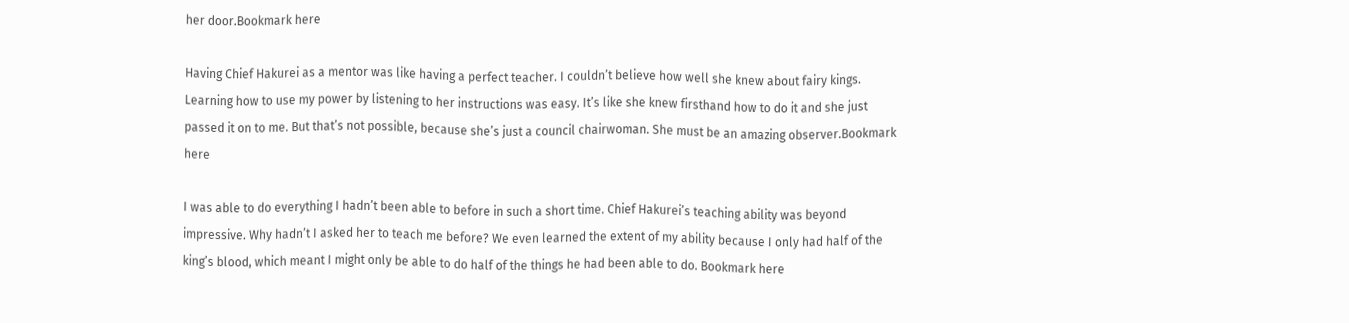her door.Bookmark here

Having Chief Hakurei as a mentor was like having a perfect teacher. I couldn’t believe how well she knew about fairy kings. Learning how to use my power by listening to her instructions was easy. It’s like she knew firsthand how to do it and she just passed it on to me. But that’s not possible, because she’s just a council chairwoman. She must be an amazing observer.Bookmark here

I was able to do everything I hadn’t been able to before in such a short time. Chief Hakurei’s teaching ability was beyond impressive. Why hadn’t I asked her to teach me before? We even learned the extent of my ability because I only had half of the king’s blood, which meant I might only be able to do half of the things he had been able to do. Bookmark here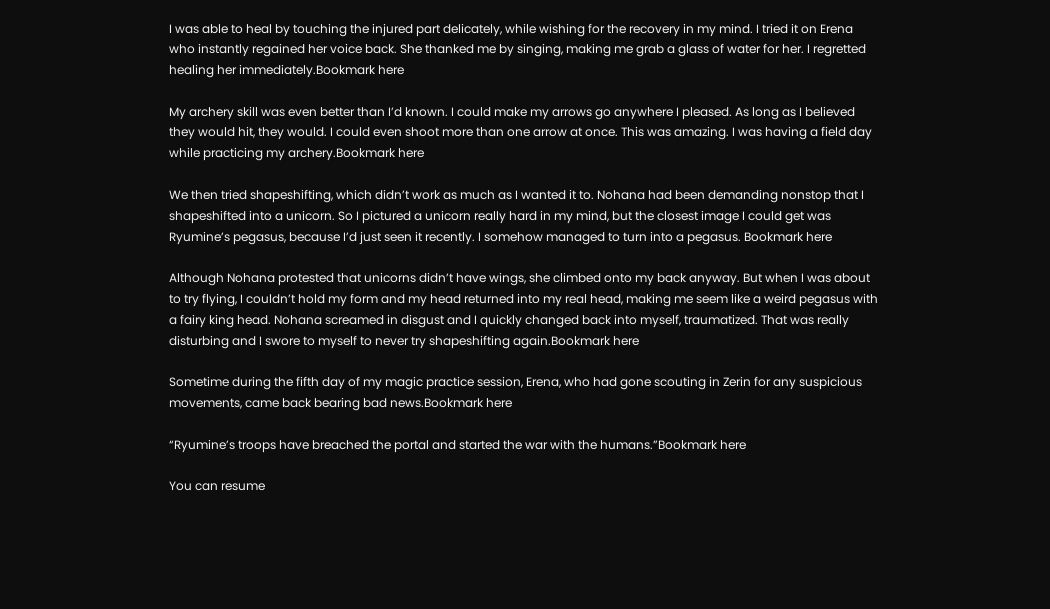I was able to heal by touching the injured part delicately, while wishing for the recovery in my mind. I tried it on Erena who instantly regained her voice back. She thanked me by singing, making me grab a glass of water for her. I regretted healing her immediately.Bookmark here

My archery skill was even better than I’d known. I could make my arrows go anywhere I pleased. As long as I believed they would hit, they would. I could even shoot more than one arrow at once. This was amazing. I was having a field day while practicing my archery.Bookmark here

We then tried shapeshifting, which didn’t work as much as I wanted it to. Nohana had been demanding nonstop that I shapeshifted into a unicorn. So I pictured a unicorn really hard in my mind, but the closest image I could get was Ryumine’s pegasus, because I’d just seen it recently. I somehow managed to turn into a pegasus. Bookmark here

Although Nohana protested that unicorns didn’t have wings, she climbed onto my back anyway. But when I was about to try flying, I couldn’t hold my form and my head returned into my real head, making me seem like a weird pegasus with a fairy king head. Nohana screamed in disgust and I quickly changed back into myself, traumatized. That was really disturbing and I swore to myself to never try shapeshifting again.Bookmark here

Sometime during the fifth day of my magic practice session, Erena, who had gone scouting in Zerin for any suspicious movements, came back bearing bad news.Bookmark here

“Ryumine’s troops have breached the portal and started the war with the humans.”Bookmark here

You can resume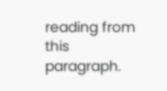reading from this paragraph.